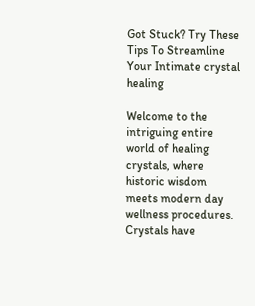Got Stuck? Try These Tips To Streamline Your Intimate crystal healing

Welcome to the intriguing entire world of healing crystals, where historic wisdom meets modern day wellness procedures. Crystals have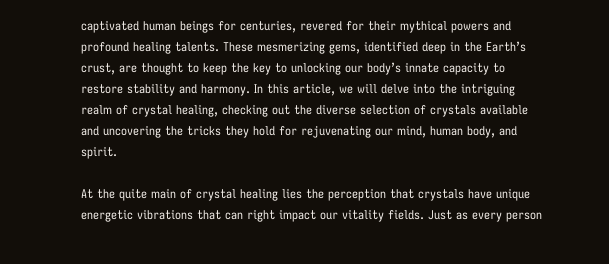captivated human beings for centuries, revered for their mythical powers and profound healing talents. These mesmerizing gems, identified deep in the Earth’s crust, are thought to keep the key to unlocking our body’s innate capacity to restore stability and harmony. In this article, we will delve into the intriguing realm of crystal healing, checking out the diverse selection of crystals available and uncovering the tricks they hold for rejuvenating our mind, human body, and spirit.

At the quite main of crystal healing lies the perception that crystals have unique energetic vibrations that can right impact our vitality fields. Just as every person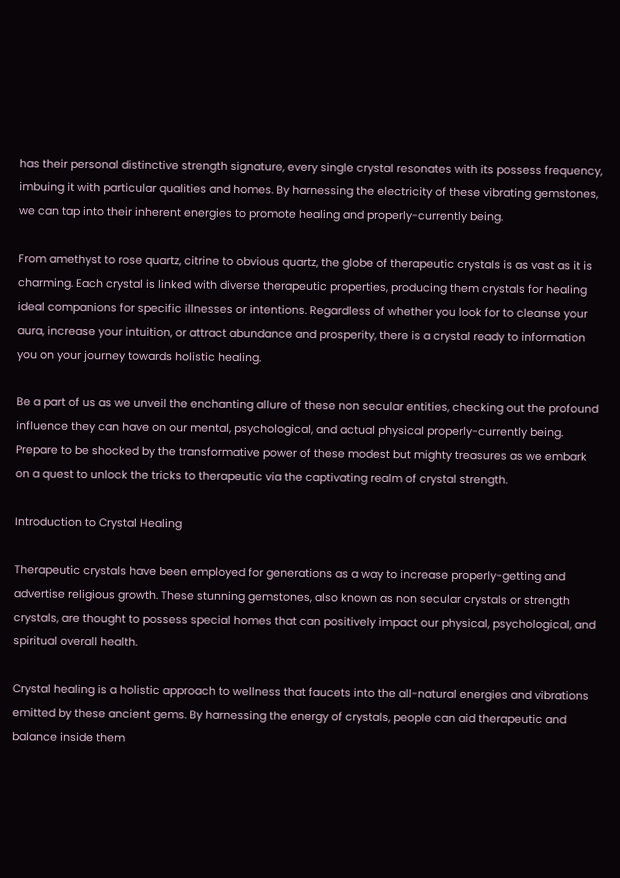has their personal distinctive strength signature, every single crystal resonates with its possess frequency, imbuing it with particular qualities and homes. By harnessing the electricity of these vibrating gemstones, we can tap into their inherent energies to promote healing and properly-currently being.

From amethyst to rose quartz, citrine to obvious quartz, the globe of therapeutic crystals is as vast as it is charming. Each crystal is linked with diverse therapeutic properties, producing them crystals for healing ideal companions for specific illnesses or intentions. Regardless of whether you look for to cleanse your aura, increase your intuition, or attract abundance and prosperity, there is a crystal ready to information you on your journey towards holistic healing.

Be a part of us as we unveil the enchanting allure of these non secular entities, checking out the profound influence they can have on our mental, psychological, and actual physical properly-currently being. Prepare to be shocked by the transformative power of these modest but mighty treasures as we embark on a quest to unlock the tricks to therapeutic via the captivating realm of crystal strength.

Introduction to Crystal Healing

Therapeutic crystals have been employed for generations as a way to increase properly-getting and advertise religious growth. These stunning gemstones, also known as non secular crystals or strength crystals, are thought to possess special homes that can positively impact our physical, psychological, and spiritual overall health.

Crystal healing is a holistic approach to wellness that faucets into the all-natural energies and vibrations emitted by these ancient gems. By harnessing the energy of crystals, people can aid therapeutic and balance inside them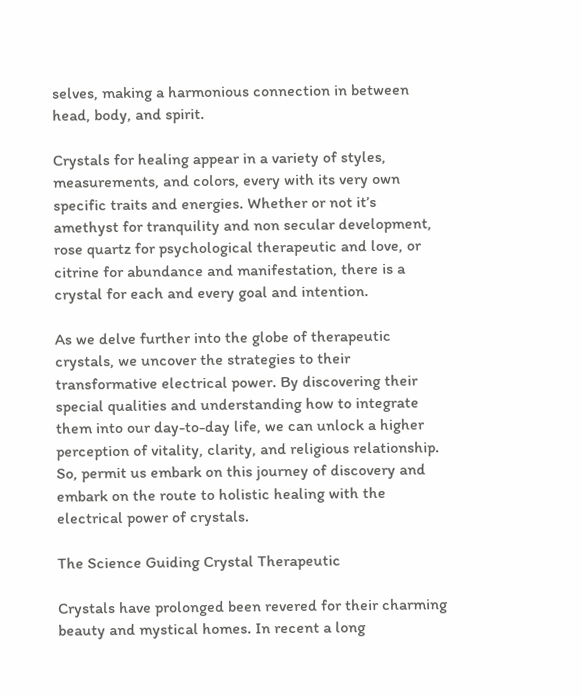selves, making a harmonious connection in between head, body, and spirit.

Crystals for healing appear in a variety of styles, measurements, and colors, every with its very own specific traits and energies. Whether or not it’s amethyst for tranquility and non secular development, rose quartz for psychological therapeutic and love, or citrine for abundance and manifestation, there is a crystal for each and every goal and intention.

As we delve further into the globe of therapeutic crystals, we uncover the strategies to their transformative electrical power. By discovering their special qualities and understanding how to integrate them into our day-to-day life, we can unlock a higher perception of vitality, clarity, and religious relationship. So, permit us embark on this journey of discovery and embark on the route to holistic healing with the electrical power of crystals.

The Science Guiding Crystal Therapeutic

Crystals have prolonged been revered for their charming beauty and mystical homes. In recent a long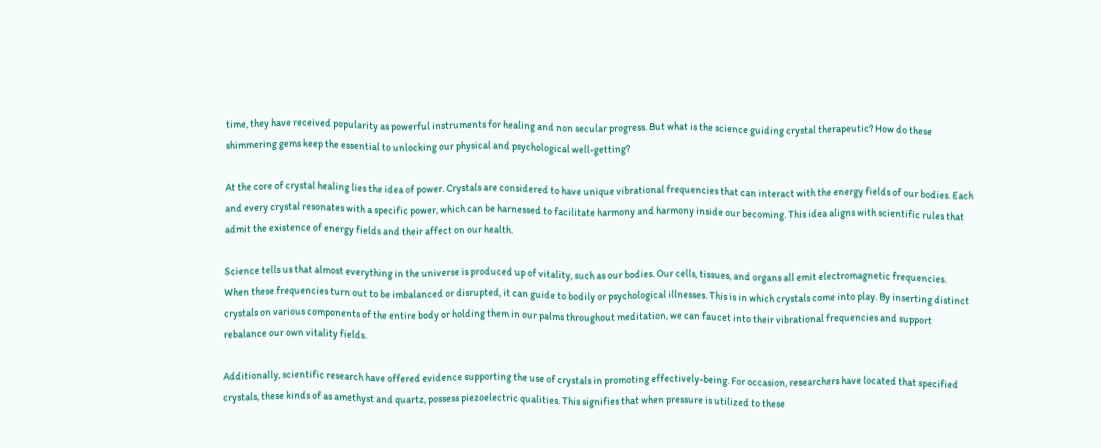time, they have received popularity as powerful instruments for healing and non secular progress. But what is the science guiding crystal therapeutic? How do these shimmering gems keep the essential to unlocking our physical and psychological well-getting?

At the core of crystal healing lies the idea of power. Crystals are considered to have unique vibrational frequencies that can interact with the energy fields of our bodies. Each and every crystal resonates with a specific power, which can be harnessed to facilitate harmony and harmony inside our becoming. This idea aligns with scientific rules that admit the existence of energy fields and their affect on our health.

Science tells us that almost everything in the universe is produced up of vitality, such as our bodies. Our cells, tissues, and organs all emit electromagnetic frequencies. When these frequencies turn out to be imbalanced or disrupted, it can guide to bodily or psychological illnesses. This is in which crystals come into play. By inserting distinct crystals on various components of the entire body or holding them in our palms throughout meditation, we can faucet into their vibrational frequencies and support rebalance our own vitality fields.

Additionally, scientific research have offered evidence supporting the use of crystals in promoting effectively-being. For occasion, researchers have located that specified crystals, these kinds of as amethyst and quartz, possess piezoelectric qualities. This signifies that when pressure is utilized to these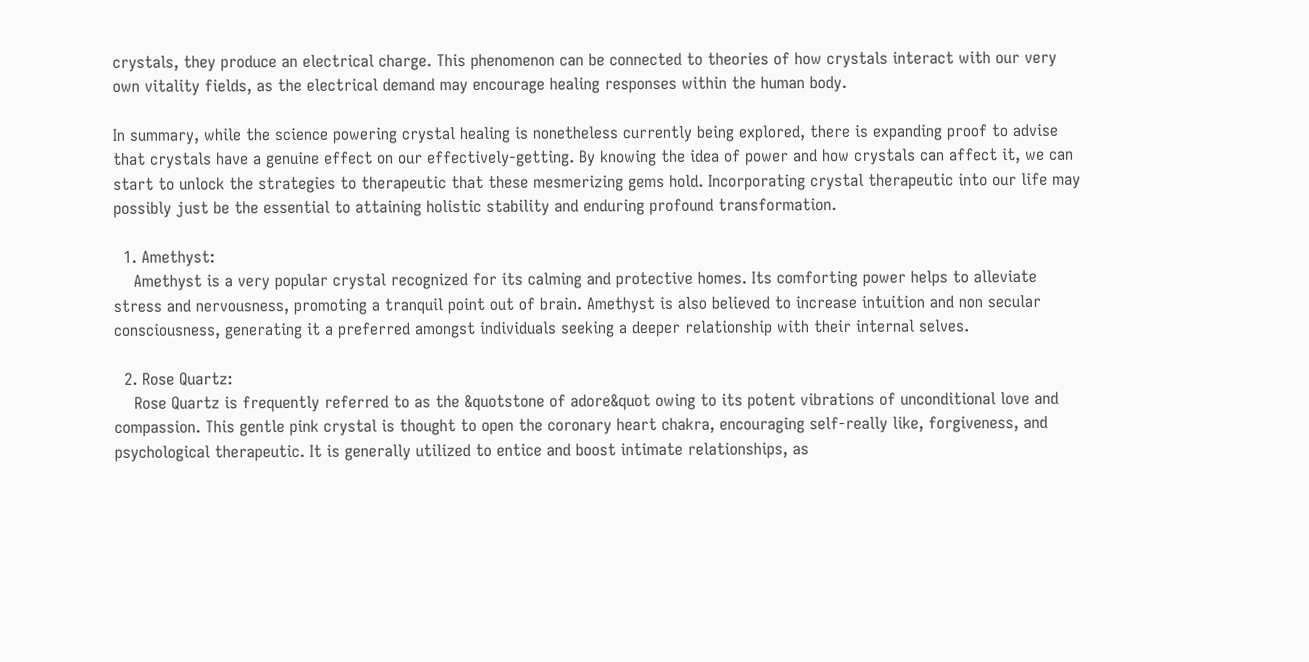crystals, they produce an electrical charge. This phenomenon can be connected to theories of how crystals interact with our very own vitality fields, as the electrical demand may encourage healing responses within the human body.

In summary, while the science powering crystal healing is nonetheless currently being explored, there is expanding proof to advise that crystals have a genuine effect on our effectively-getting. By knowing the idea of power and how crystals can affect it, we can start to unlock the strategies to therapeutic that these mesmerizing gems hold. Incorporating crystal therapeutic into our life may possibly just be the essential to attaining holistic stability and enduring profound transformation.

  1. Amethyst:
    Amethyst is a very popular crystal recognized for its calming and protective homes. Its comforting power helps to alleviate stress and nervousness, promoting a tranquil point out of brain. Amethyst is also believed to increase intuition and non secular consciousness, generating it a preferred amongst individuals seeking a deeper relationship with their internal selves.

  2. Rose Quartz:
    Rose Quartz is frequently referred to as the &quotstone of adore&quot owing to its potent vibrations of unconditional love and compassion. This gentle pink crystal is thought to open the coronary heart chakra, encouraging self-really like, forgiveness, and psychological therapeutic. It is generally utilized to entice and boost intimate relationships, as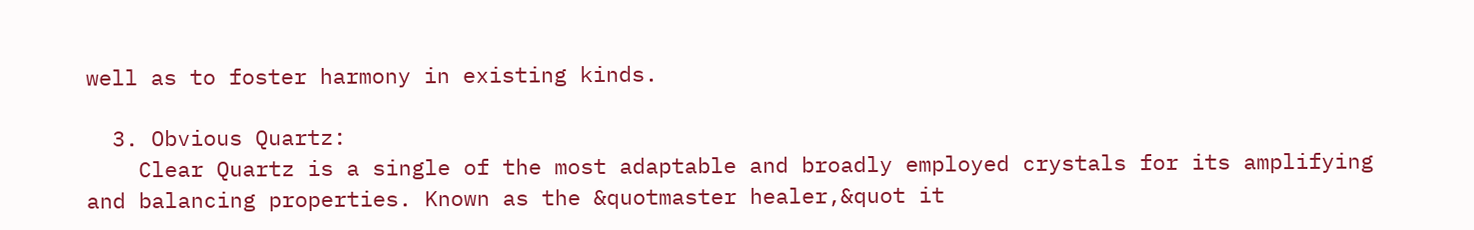well as to foster harmony in existing kinds.

  3. Obvious Quartz:
    Clear Quartz is a single of the most adaptable and broadly employed crystals for its amplifying and balancing properties. Known as the &quotmaster healer,&quot it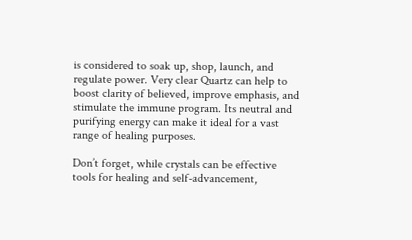is considered to soak up, shop, launch, and regulate power. Very clear Quartz can help to boost clarity of believed, improve emphasis, and stimulate the immune program. Its neutral and purifying energy can make it ideal for a vast range of healing purposes.

Don’t forget, while crystals can be effective tools for healing and self-advancement,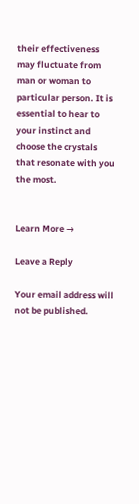their effectiveness may fluctuate from man or woman to particular person. It is essential to hear to your instinct and choose the crystals that resonate with you the most.


Learn More →

Leave a Reply

Your email address will not be published.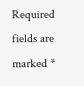Required fields are marked *